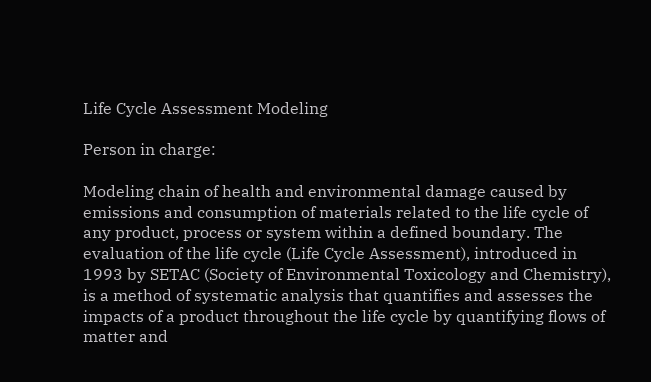Life Cycle Assessment Modeling

Person in charge:

Modeling chain of health and environmental damage caused by emissions and consumption of materials related to the life cycle of any product, process or system within a defined boundary. The evaluation of the life cycle (Life Cycle Assessment), introduced in 1993 by SETAC (Society of Environmental Toxicology and Chemistry), is a method of systematic analysis that quantifies and assesses the impacts of a product throughout the life cycle by quantifying flows of matter and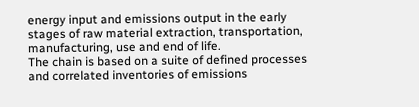energy input and emissions output in the early stages of raw material extraction, transportation, manufacturing, use and end of life.
The chain is based on a suite of defined processes and correlated inventories of emissions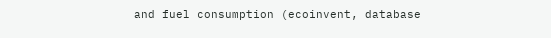and fuel consumption (ecoinvent, database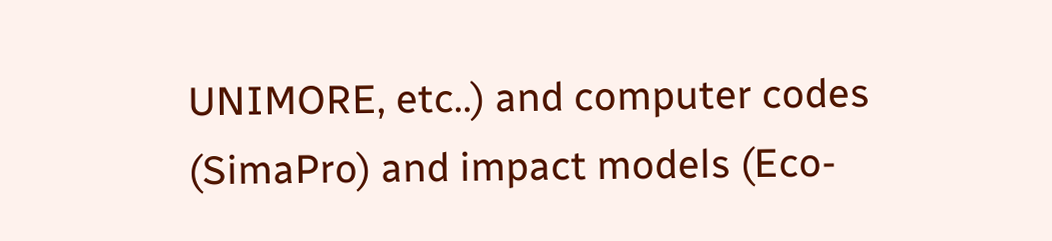UNIMORE, etc..) and computer codes (SimaPro) and impact models (Eco-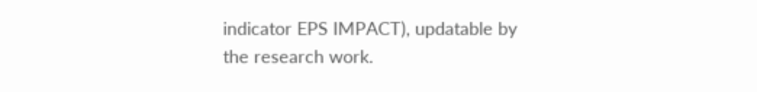indicator EPS IMPACT), updatable by the research work.